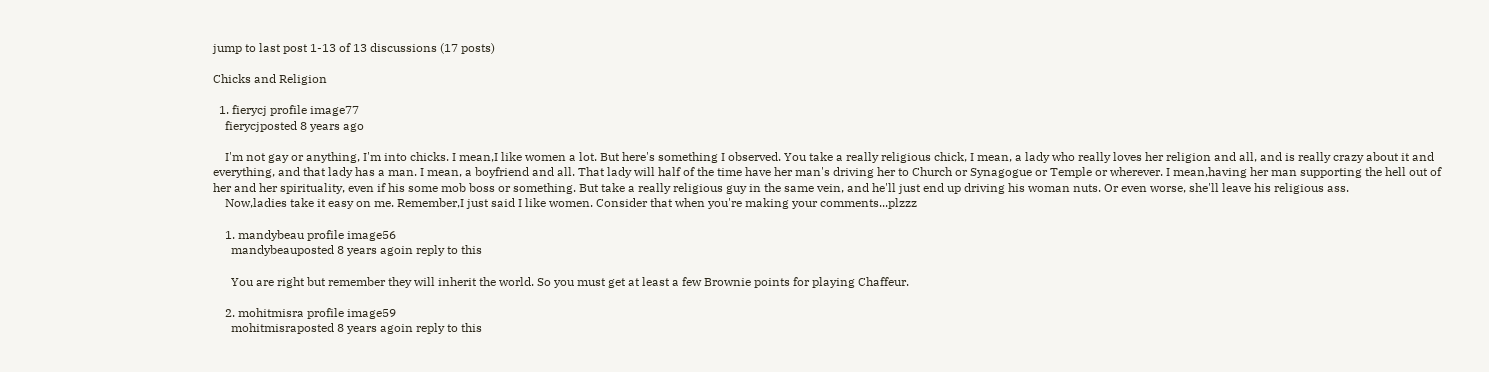jump to last post 1-13 of 13 discussions (17 posts)

Chicks and Religion

  1. fierycj profile image77
    fierycjposted 8 years ago

    I'm not gay or anything, I'm into chicks. I mean,I like women a lot. But here's something I observed. You take a really religious chick, I mean, a lady who really loves her religion and all, and is really crazy about it and everything, and that lady has a man. I mean, a boyfriend and all. That lady will half of the time have her man's driving her to Church or Synagogue or Temple or wherever. I mean,having her man supporting the hell out of her and her spirituality, even if his some mob boss or something. But take a really religious guy in the same vein, and he'll just end up driving his woman nuts. Or even worse, she'll leave his religious ass.
    Now,ladies take it easy on me. Remember,I just said I like women. Consider that when you're making your comments...plzzz

    1. mandybeau profile image56
      mandybeauposted 8 years agoin reply to this

      You are right but remember they will inherit the world. So you must get at least a few Brownie points for playing Chaffeur.

    2. mohitmisra profile image59
      mohitmisraposted 8 years agoin reply to this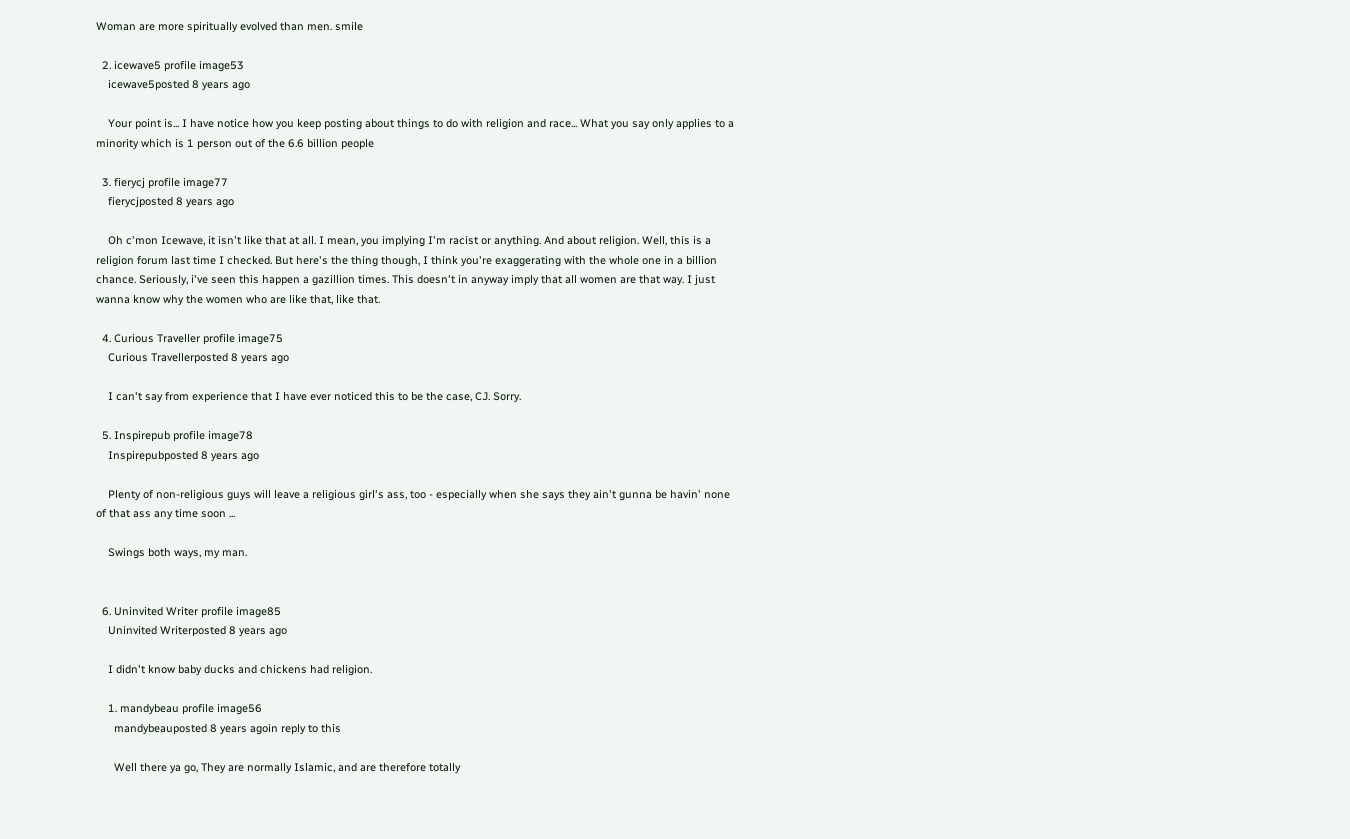Woman are more spiritually evolved than men. smile

  2. icewave5 profile image53
    icewave5posted 8 years ago

    Your point is... I have notice how you keep posting about things to do with religion and race... What you say only applies to a minority which is 1 person out of the 6.6 billion people

  3. fierycj profile image77
    fierycjposted 8 years ago

    Oh c'mon Icewave, it isn't like that at all. I mean, you implying I'm racist or anything. And about religion. Well, this is a religion forum last time I checked. But here's the thing though, I think you're exaggerating with the whole one in a billion chance. Seriously, i've seen this happen a gazillion times. This doesn't in anyway imply that all women are that way. I just wanna know why the women who are like that, like that.

  4. Curious Traveller profile image75
    Curious Travellerposted 8 years ago

    I can't say from experience that I have ever noticed this to be the case, CJ. Sorry.

  5. Inspirepub profile image78
    Inspirepubposted 8 years ago

    Plenty of non-religious guys will leave a religious girl's ass, too - especially when she says they ain't gunna be havin' none of that ass any time soon ...

    Swings both ways, my man.


  6. Uninvited Writer profile image85
    Uninvited Writerposted 8 years ago

    I didn't know baby ducks and chickens had religion.

    1. mandybeau profile image56
      mandybeauposted 8 years agoin reply to this

      Well there ya go, They are normally Islamic, and are therefore totally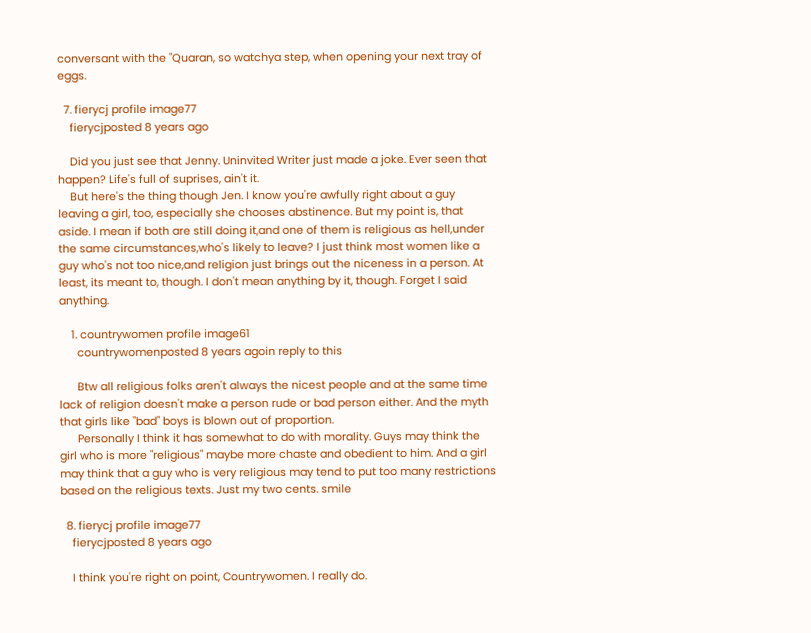conversant with the "Quaran, so watchya step, when opening your next tray of eggs.

  7. fierycj profile image77
    fierycjposted 8 years ago

    Did you just see that Jenny. Uninvited Writer just made a joke. Ever seen that happen? Life's full of suprises, ain't it.
    But here's the thing though Jen. I know you're awfully right about a guy leaving a girl, too, especially she chooses abstinence. But my point is, that aside. I mean if both are still doing it,and one of them is religious as hell,under the same circumstances,who's likely to leave? I just think most women like a guy who's not too nice,and religion just brings out the niceness in a person. At least, its meant to, though. I don't mean anything by it, though. Forget I said anything.

    1. countrywomen profile image61
      countrywomenposted 8 years agoin reply to this

      Btw all religious folks aren't always the nicest people and at the same time lack of religion doesn't make a person rude or bad person either. And the myth that girls like "bad" boys is blown out of proportion.
      Personally I think it has somewhat to do with morality. Guys may think the girl who is more "religious" maybe more chaste and obedient to him. And a girl may think that a guy who is very religious may tend to put too many restrictions based on the religious texts. Just my two cents. smile

  8. fierycj profile image77
    fierycjposted 8 years ago

    I think you're right on point, Countrywomen. I really do.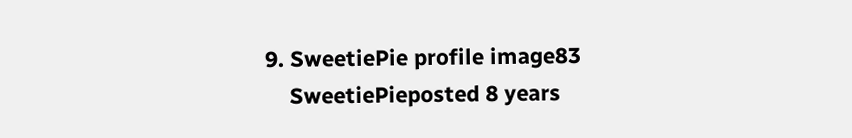9. SweetiePie profile image83
    SweetiePieposted 8 years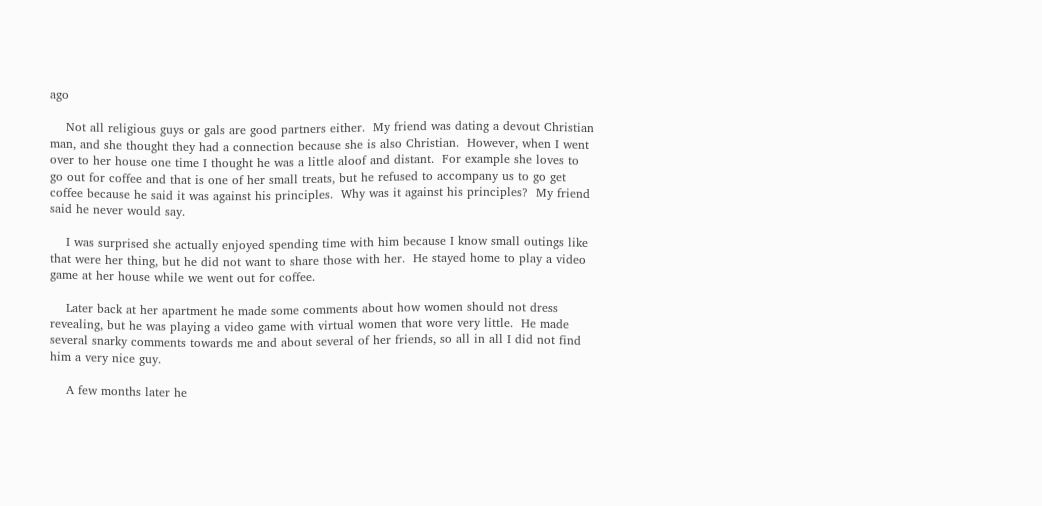ago

    Not all religious guys or gals are good partners either.  My friend was dating a devout Christian man, and she thought they had a connection because she is also Christian.  However, when I went over to her house one time I thought he was a little aloof and distant.  For example she loves to go out for coffee and that is one of her small treats, but he refused to accompany us to go get coffee because he said it was against his principles.  Why was it against his principles?  My friend said he never would say.

    I was surprised she actually enjoyed spending time with him because I know small outings like that were her thing, but he did not want to share those with her.  He stayed home to play a video game at her house while we went out for coffee.

    Later back at her apartment he made some comments about how women should not dress revealing, but he was playing a video game with virtual women that wore very little.  He made several snarky comments towards me and about several of her friends, so all in all I did not find him a very nice guy.

    A few months later he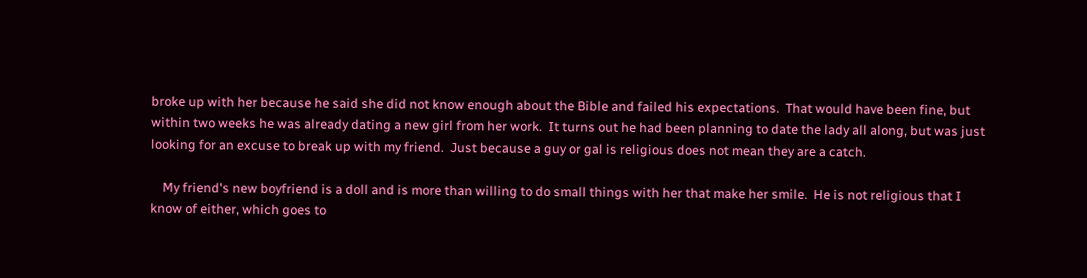broke up with her because he said she did not know enough about the Bible and failed his expectations.  That would have been fine, but within two weeks he was already dating a new girl from her work.  It turns out he had been planning to date the lady all along, but was just looking for an excuse to break up with my friend.  Just because a guy or gal is religious does not mean they are a catch.

    My friend's new boyfriend is a doll and is more than willing to do small things with her that make her smile.  He is not religious that I know of either, which goes to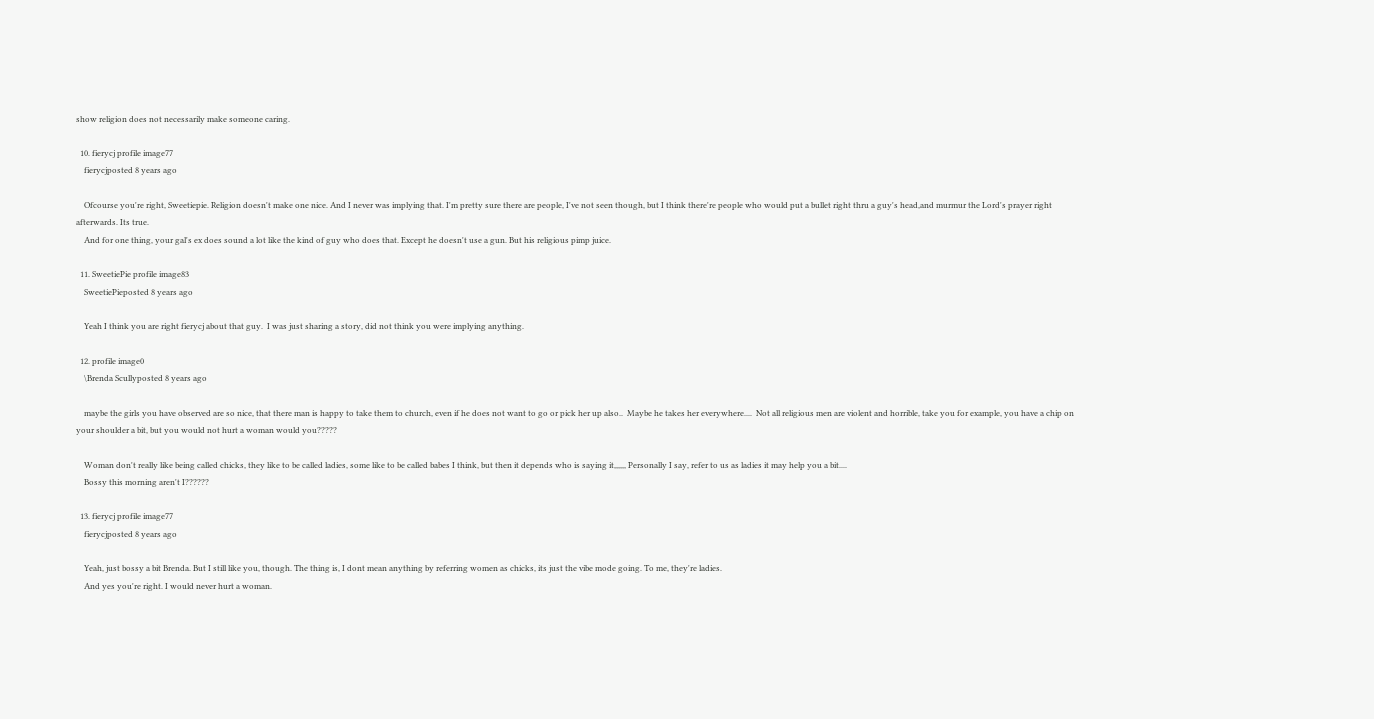show religion does not necessarily make someone caring.

  10. fierycj profile image77
    fierycjposted 8 years ago

    Ofcourse you're right, Sweetiepie. Religion doesn't make one nice. And I never was implying that. I'm pretty sure there are people, I've not seen though, but I think there're people who would put a bullet right thru a guy's head,and murmur the Lord's prayer right afterwards. Its true.
    And for one thing, your gal's ex does sound a lot like the kind of guy who does that. Except he doesn't use a gun. But his religious pimp juice.

  11. SweetiePie profile image83
    SweetiePieposted 8 years ago

    Yeah I think you are right fierycj about that guy.  I was just sharing a story, did not think you were implying anything.

  12. profile image0
    \Brenda Scullyposted 8 years ago

    maybe the girls you have observed are so nice, that there man is happy to take them to church, even if he does not want to go or pick her up also..  Maybe he takes her everywhere....  Not all religious men are violent and horrible, take you for example, you have a chip on your shoulder a bit, but you would not hurt a woman would you?????

    Woman don't really like being called chicks, they like to be called ladies, some like to be called babes I think, but then it depends who is saying it,,,,,, Personally I say, refer to us as ladies it may help you a bit....
    Bossy this morning aren't I??????

  13. fierycj profile image77
    fierycjposted 8 years ago

    Yeah, just bossy a bit Brenda. But I still like you, though. The thing is, I dont mean anything by referring women as chicks, its just the vibe mode going. To me, they're ladies.
    And yes you're right. I would never hurt a woman.